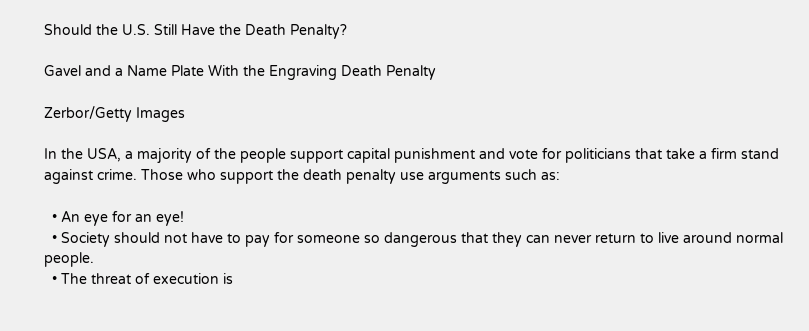Should the U.S. Still Have the Death Penalty?

Gavel and a Name Plate With the Engraving Death Penalty

Zerbor/Getty Images

In the USA, a majority of the people support capital punishment and vote for politicians that take a firm stand against crime. Those who support the death penalty use arguments such as:

  • An eye for an eye!
  • Society should not have to pay for someone so dangerous that they can never return to live around normal people.
  • The threat of execution is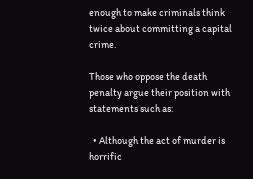enough to make criminals think twice about committing a capital crime.

Those who oppose the death penalty argue their position with statements such as:

  • Although the act of murder is horrific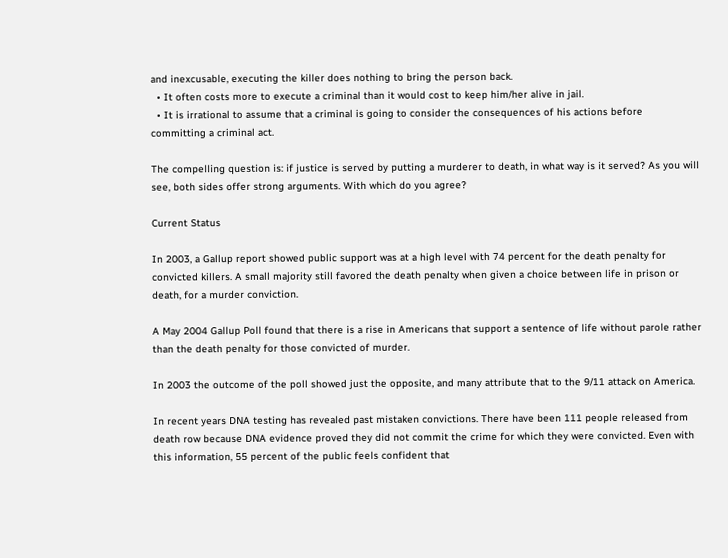and inexcusable, executing the killer does nothing to bring the person back.
  • It often costs more to execute a criminal than it would cost to keep him/her alive in jail.
  • It is irrational to assume that a criminal is going to consider the consequences of his actions before committing a criminal act.

The compelling question is: if justice is served by putting a murderer to death, in what way is it served? As you will see, both sides offer strong arguments. With which do you agree?

Current Status

In 2003, a Gallup report showed public support was at a high level with 74 percent for the death penalty for convicted killers. A small majority still favored the death penalty when given a choice between life in prison or death, for a murder conviction.

A May 2004 Gallup Poll found that there is a rise in Americans that support a sentence of life without parole rather than the death penalty for those convicted of murder.

In 2003 the outcome of the poll showed just the opposite, and many attribute that to the 9/11 attack on America.

In recent years DNA testing has revealed past mistaken convictions. There have been 111 people released from death row because DNA evidence proved they did not commit the crime for which they were convicted. Even with this information, 55 percent of the public feels confident that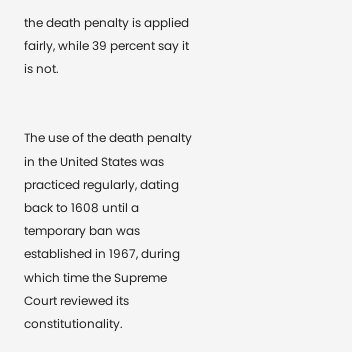the death penalty is applied fairly, while 39 percent say it is not.


The use of the death penalty in the United States was practiced regularly, dating back to 1608 until a temporary ban was established in 1967, during which time the Supreme Court reviewed its constitutionality.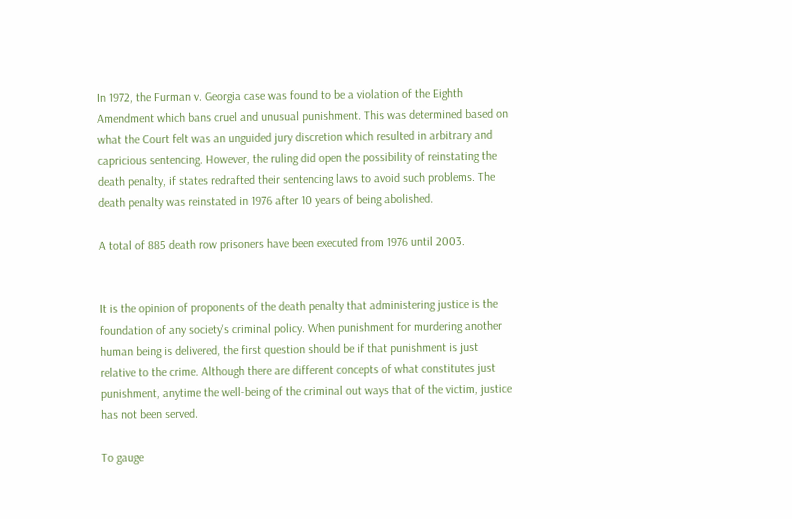In 1972, the Furman v. Georgia case was found to be a violation of the Eighth Amendment which bans cruel and unusual punishment. This was determined based on what the Court felt was an unguided jury discretion which resulted in arbitrary and capricious sentencing. However, the ruling did open the possibility of reinstating the death penalty, if states redrafted their sentencing laws to avoid such problems. The death penalty was reinstated in 1976 after 10 years of being abolished.

A total of 885 death row prisoners have been executed from 1976 until 2003.


It is the opinion of proponents of the death penalty that administering justice is the foundation of any society's criminal policy. When punishment for murdering another human being is delivered, the first question should be if that punishment is just relative to the crime. Although there are different concepts of what constitutes just punishment, anytime the well-being of the criminal out ways that of the victim, justice has not been served.

To gauge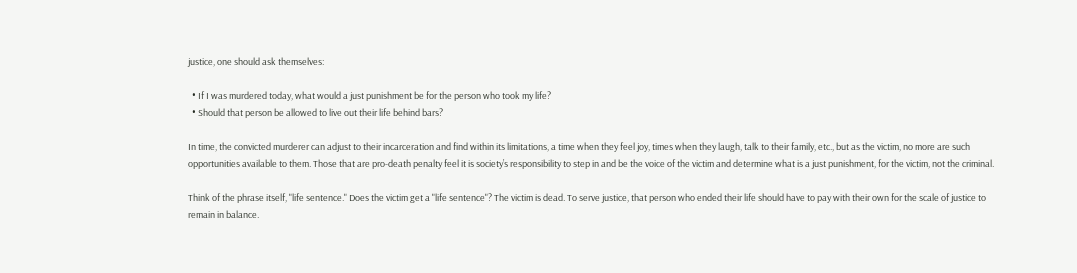justice, one should ask themselves:

  • If I was murdered today, what would a just punishment be for the person who took my life?
  • Should that person be allowed to live out their life behind bars?

In time, the convicted murderer can adjust to their incarceration and find within its limitations, a time when they feel joy, times when they laugh, talk to their family, etc., but as the victim, no more are such opportunities available to them. Those that are pro-death penalty feel it is society’s responsibility to step in and be the voice of the victim and determine what is a just punishment, for the victim, not the criminal.

Think of the phrase itself, "life sentence." Does the victim get a "life sentence"? The victim is dead. To serve justice, that person who ended their life should have to pay with their own for the scale of justice to remain in balance.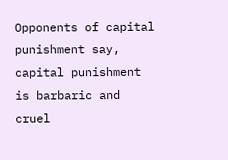Opponents of capital punishment say, capital punishment is barbaric and cruel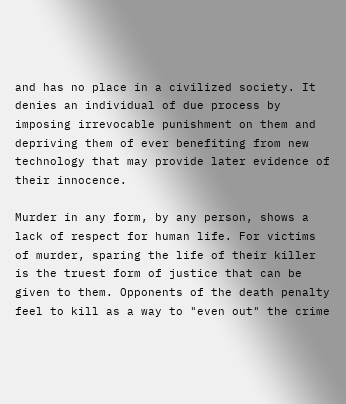and has no place in a civilized society. It denies an individual of due process by imposing irrevocable punishment on them and depriving them of ever benefiting from new technology that may provide later evidence of their innocence.

Murder in any form, by any person, shows a lack of respect for human life. For victims of murder, sparing the life of their killer is the truest form of justice that can be given to them. Opponents of the death penalty feel to kill as a way to "even out" the crime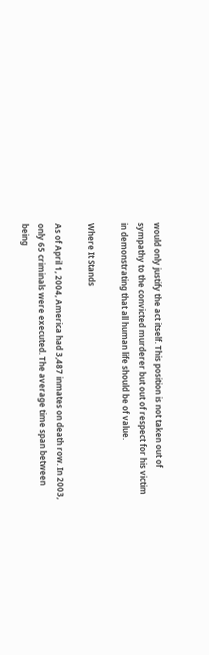would only justify the act itself. This position is not taken out of sympathy to the convicted murderer but out of respect for his victim in demonstrating that all human life should be of value.

Where It Stands

As of April 1, 2004, America had 3,487 inmates on death row. In 2003, only 65 criminals were executed. The average time span between being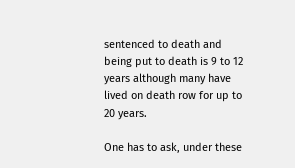sentenced to death and being put to death is 9 to 12 years although many have lived on death row for up to 20 years.

One has to ask, under these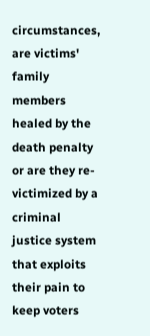circumstances, are victims' family members healed by the death penalty or are they re-victimized by a criminal justice system that exploits their pain to keep voters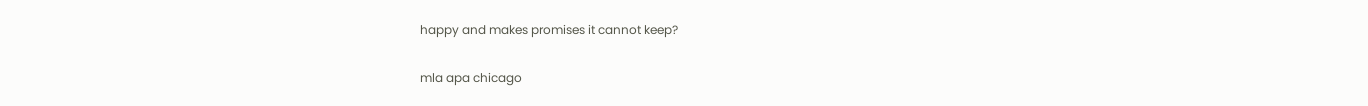happy and makes promises it cannot keep?

mla apa chicago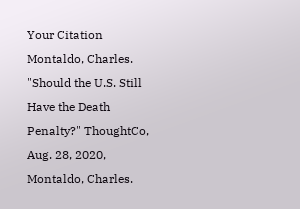Your Citation
Montaldo, Charles. "Should the U.S. Still Have the Death Penalty?" ThoughtCo, Aug. 28, 2020, Montaldo, Charles.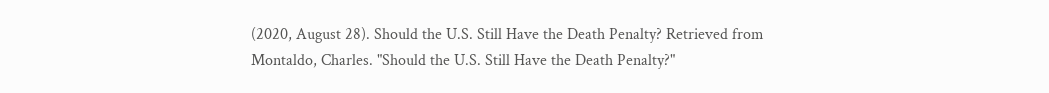(2020, August 28). Should the U.S. Still Have the Death Penalty? Retrieved from Montaldo, Charles. "Should the U.S. Still Have the Death Penalty?"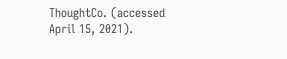ThoughtCo. (accessed April 15, 2021).